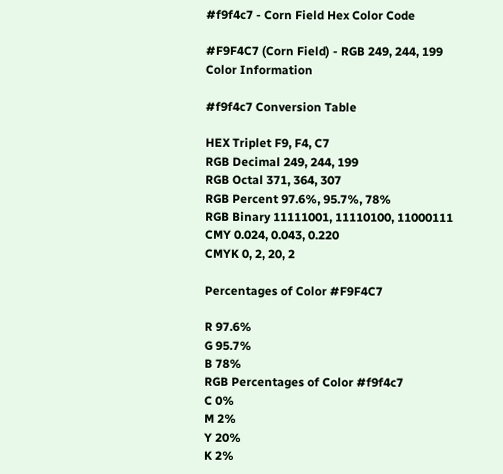#f9f4c7 - Corn Field Hex Color Code

#F9F4C7 (Corn Field) - RGB 249, 244, 199 Color Information

#f9f4c7 Conversion Table

HEX Triplet F9, F4, C7
RGB Decimal 249, 244, 199
RGB Octal 371, 364, 307
RGB Percent 97.6%, 95.7%, 78%
RGB Binary 11111001, 11110100, 11000111
CMY 0.024, 0.043, 0.220
CMYK 0, 2, 20, 2

Percentages of Color #F9F4C7

R 97.6%
G 95.7%
B 78%
RGB Percentages of Color #f9f4c7
C 0%
M 2%
Y 20%
K 2%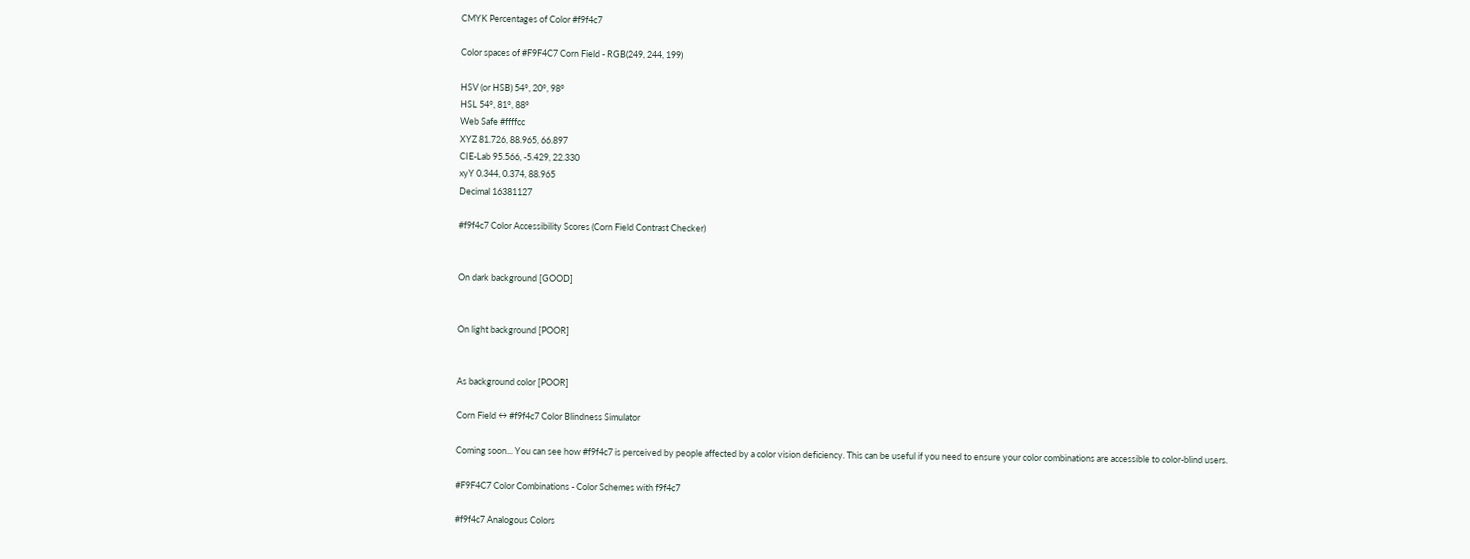CMYK Percentages of Color #f9f4c7

Color spaces of #F9F4C7 Corn Field - RGB(249, 244, 199)

HSV (or HSB) 54°, 20°, 98°
HSL 54°, 81°, 88°
Web Safe #ffffcc
XYZ 81.726, 88.965, 66.897
CIE-Lab 95.566, -5.429, 22.330
xyY 0.344, 0.374, 88.965
Decimal 16381127

#f9f4c7 Color Accessibility Scores (Corn Field Contrast Checker)


On dark background [GOOD]


On light background [POOR]


As background color [POOR]

Corn Field ↔ #f9f4c7 Color Blindness Simulator

Coming soon... You can see how #f9f4c7 is perceived by people affected by a color vision deficiency. This can be useful if you need to ensure your color combinations are accessible to color-blind users.

#F9F4C7 Color Combinations - Color Schemes with f9f4c7

#f9f4c7 Analogous Colors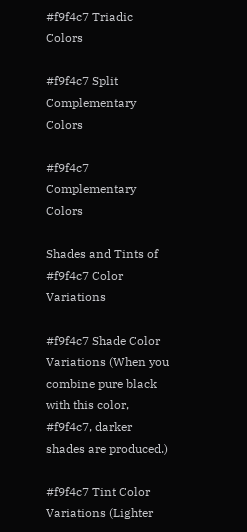#f9f4c7 Triadic Colors

#f9f4c7 Split Complementary Colors

#f9f4c7 Complementary Colors

Shades and Tints of #f9f4c7 Color Variations

#f9f4c7 Shade Color Variations (When you combine pure black with this color, #f9f4c7, darker shades are produced.)

#f9f4c7 Tint Color Variations (Lighter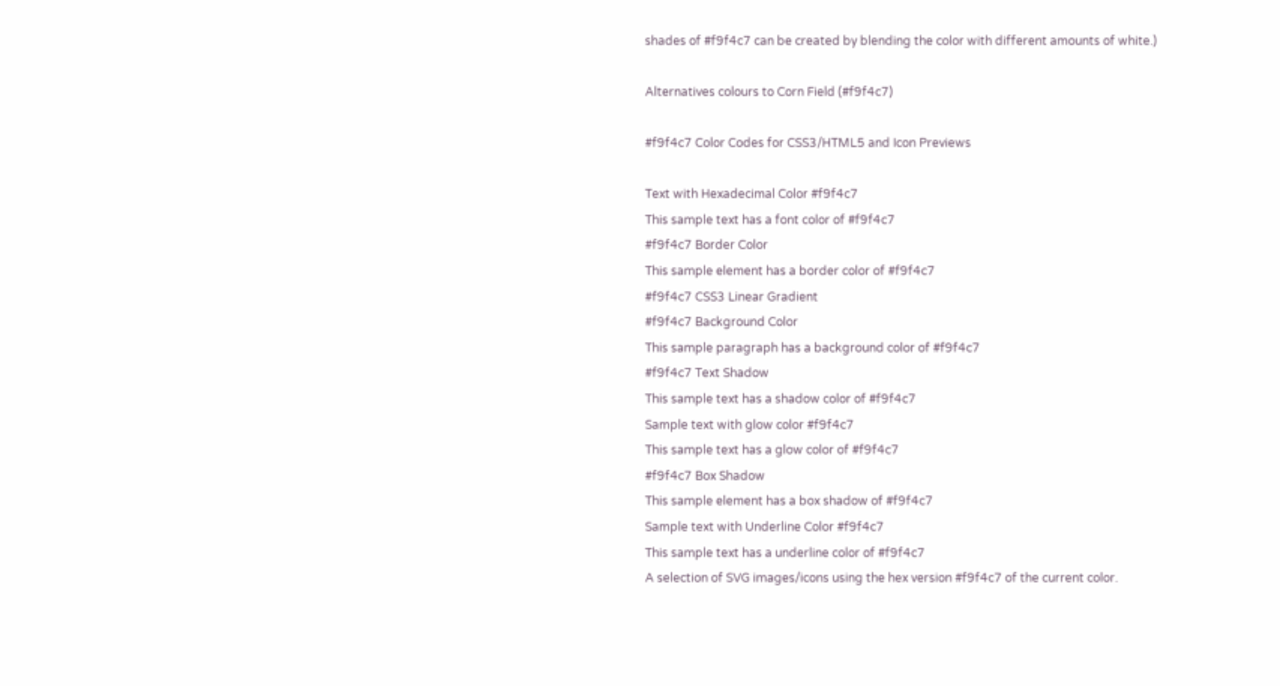shades of #f9f4c7 can be created by blending the color with different amounts of white.)

Alternatives colours to Corn Field (#f9f4c7)

#f9f4c7 Color Codes for CSS3/HTML5 and Icon Previews

Text with Hexadecimal Color #f9f4c7
This sample text has a font color of #f9f4c7
#f9f4c7 Border Color
This sample element has a border color of #f9f4c7
#f9f4c7 CSS3 Linear Gradient
#f9f4c7 Background Color
This sample paragraph has a background color of #f9f4c7
#f9f4c7 Text Shadow
This sample text has a shadow color of #f9f4c7
Sample text with glow color #f9f4c7
This sample text has a glow color of #f9f4c7
#f9f4c7 Box Shadow
This sample element has a box shadow of #f9f4c7
Sample text with Underline Color #f9f4c7
This sample text has a underline color of #f9f4c7
A selection of SVG images/icons using the hex version #f9f4c7 of the current color.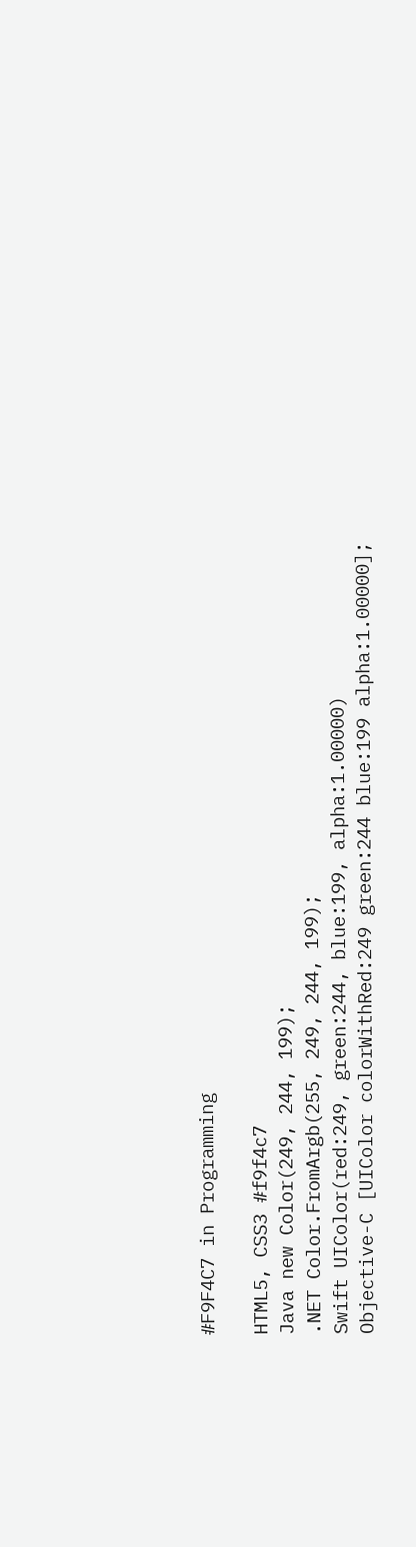#F9F4C7 in Programming

HTML5, CSS3 #f9f4c7
Java new Color(249, 244, 199);
.NET Color.FromArgb(255, 249, 244, 199);
Swift UIColor(red:249, green:244, blue:199, alpha:1.00000)
Objective-C [UIColor colorWithRed:249 green:244 blue:199 alpha:1.00000];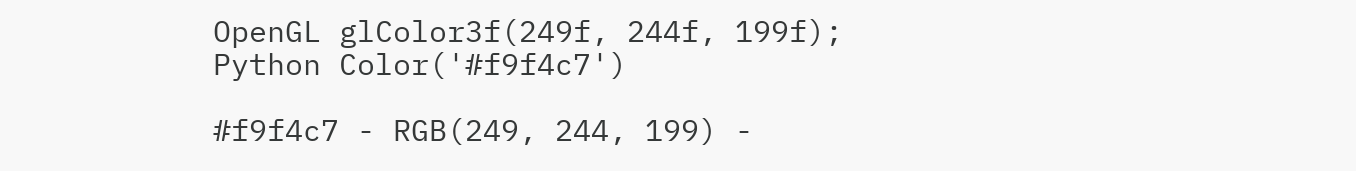OpenGL glColor3f(249f, 244f, 199f);
Python Color('#f9f4c7')

#f9f4c7 - RGB(249, 244, 199) -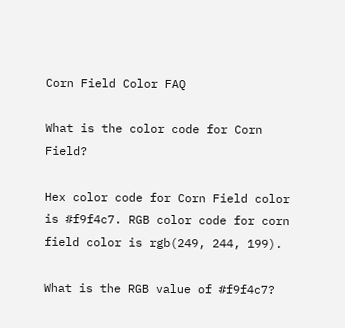Corn Field Color FAQ

What is the color code for Corn Field?

Hex color code for Corn Field color is #f9f4c7. RGB color code for corn field color is rgb(249, 244, 199).

What is the RGB value of #f9f4c7?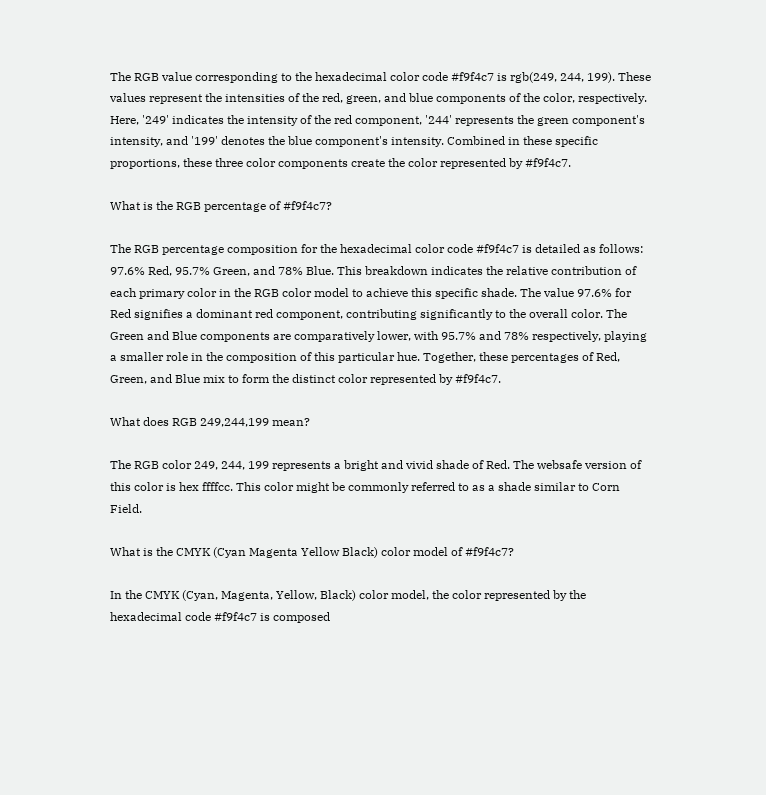The RGB value corresponding to the hexadecimal color code #f9f4c7 is rgb(249, 244, 199). These values represent the intensities of the red, green, and blue components of the color, respectively. Here, '249' indicates the intensity of the red component, '244' represents the green component's intensity, and '199' denotes the blue component's intensity. Combined in these specific proportions, these three color components create the color represented by #f9f4c7.

What is the RGB percentage of #f9f4c7?

The RGB percentage composition for the hexadecimal color code #f9f4c7 is detailed as follows: 97.6% Red, 95.7% Green, and 78% Blue. This breakdown indicates the relative contribution of each primary color in the RGB color model to achieve this specific shade. The value 97.6% for Red signifies a dominant red component, contributing significantly to the overall color. The Green and Blue components are comparatively lower, with 95.7% and 78% respectively, playing a smaller role in the composition of this particular hue. Together, these percentages of Red, Green, and Blue mix to form the distinct color represented by #f9f4c7.

What does RGB 249,244,199 mean?

The RGB color 249, 244, 199 represents a bright and vivid shade of Red. The websafe version of this color is hex ffffcc. This color might be commonly referred to as a shade similar to Corn Field.

What is the CMYK (Cyan Magenta Yellow Black) color model of #f9f4c7?

In the CMYK (Cyan, Magenta, Yellow, Black) color model, the color represented by the hexadecimal code #f9f4c7 is composed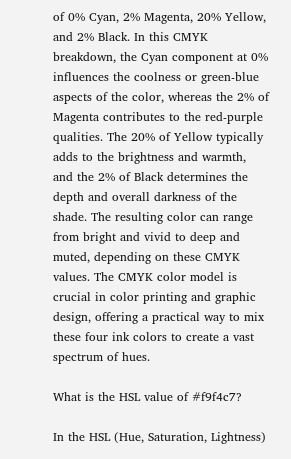of 0% Cyan, 2% Magenta, 20% Yellow, and 2% Black. In this CMYK breakdown, the Cyan component at 0% influences the coolness or green-blue aspects of the color, whereas the 2% of Magenta contributes to the red-purple qualities. The 20% of Yellow typically adds to the brightness and warmth, and the 2% of Black determines the depth and overall darkness of the shade. The resulting color can range from bright and vivid to deep and muted, depending on these CMYK values. The CMYK color model is crucial in color printing and graphic design, offering a practical way to mix these four ink colors to create a vast spectrum of hues.

What is the HSL value of #f9f4c7?

In the HSL (Hue, Saturation, Lightness)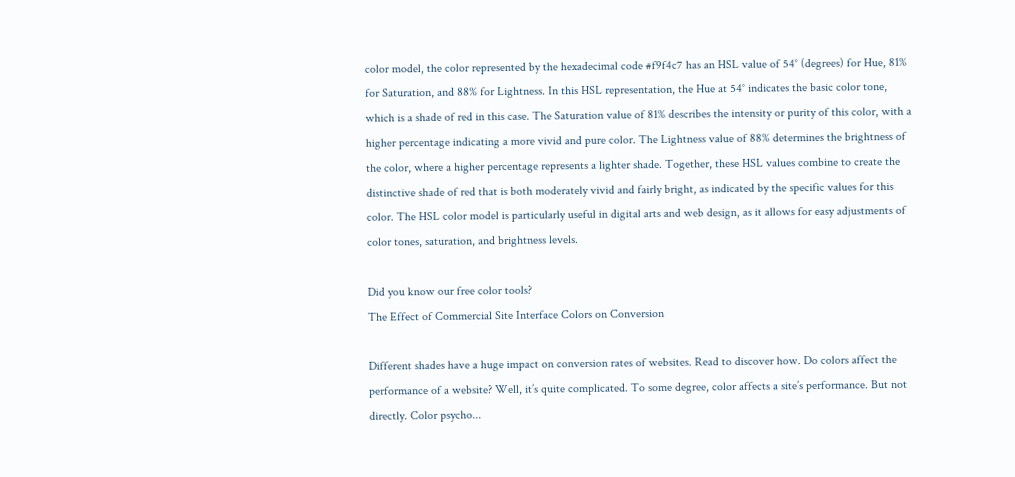color model, the color represented by the hexadecimal code #f9f4c7 has an HSL value of 54° (degrees) for Hue, 81% for Saturation, and 88% for Lightness. In this HSL representation, the Hue at 54° indicates the basic color tone, which is a shade of red in this case. The Saturation value of 81% describes the intensity or purity of this color, with a higher percentage indicating a more vivid and pure color. The Lightness value of 88% determines the brightness of the color, where a higher percentage represents a lighter shade. Together, these HSL values combine to create the distinctive shade of red that is both moderately vivid and fairly bright, as indicated by the specific values for this color. The HSL color model is particularly useful in digital arts and web design, as it allows for easy adjustments of color tones, saturation, and brightness levels.

Did you know our free color tools?
The Effect of Commercial Site Interface Colors on Conversion

Different shades have a huge impact on conversion rates of websites. Read to discover how. Do colors affect the performance of a website? Well, it’s quite complicated. To some degree, color affects a site’s performance. But not directly. Color psycho...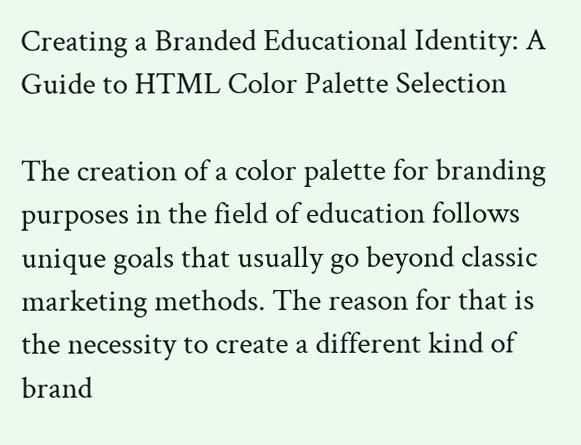Creating a Branded Educational Identity: A Guide to HTML Color Palette Selection

The creation of a color palette for branding purposes in the field of education follows unique goals that usually go beyond classic marketing methods. The reason for that is the necessity to create a different kind of brand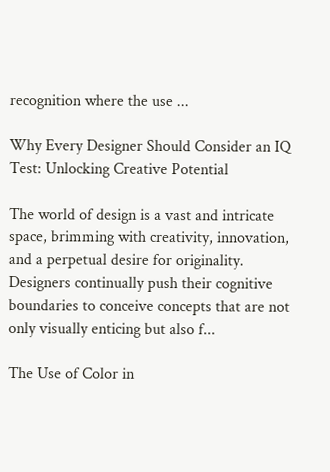recognition where the use ...

Why Every Designer Should Consider an IQ Test: Unlocking Creative Potential

The world of design is a vast and intricate space, brimming with creativity, innovation, and a perpetual desire for originality. Designers continually push their cognitive boundaries to conceive concepts that are not only visually enticing but also f...

The Use of Color in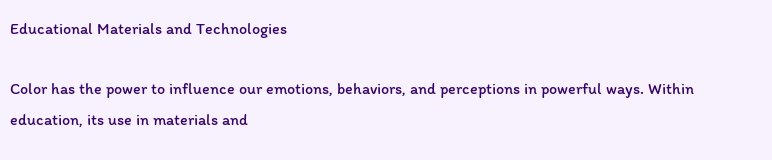Educational Materials and Technologies

Color has the power to influence our emotions, behaviors, and perceptions in powerful ways. Within education, its use in materials and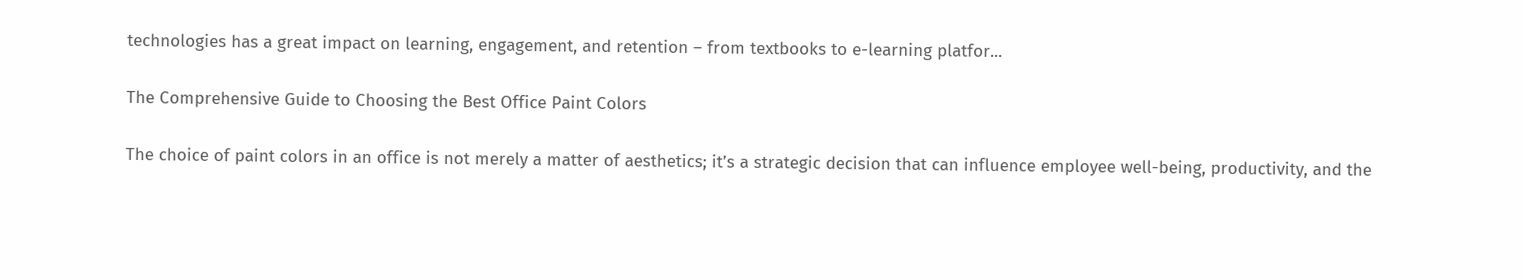technologies has a great impact on learning, engagement, and retention – from textbooks to e-learning platfor...

The Comprehensive Guide to Choosing the Best Office Paint Colors

The choice of paint colors in an office is not merely a matter of aesthetics; it’s a strategic decision that can influence employee well-being, productivity, and the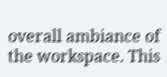overall ambiance of the workspace. This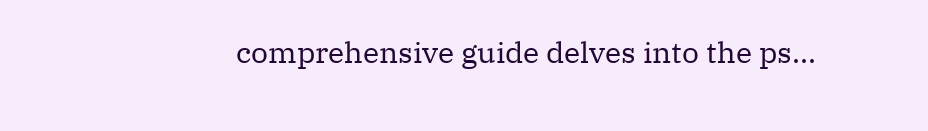comprehensive guide delves into the ps...